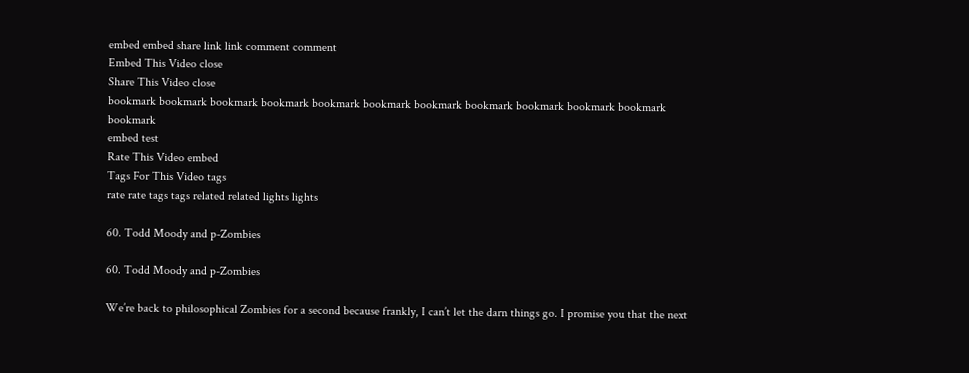embed embed share link link comment comment
Embed This Video close
Share This Video close
bookmark bookmark bookmark bookmark bookmark bookmark bookmark bookmark bookmark bookmark bookmark bookmark
embed test
Rate This Video embed
Tags For This Video tags
rate rate tags tags related related lights lights

60. Todd Moody and p-Zombies

60. Todd Moody and p-Zombies

We’re back to philosophical Zombies for a second because frankly, I can’t let the darn things go. I promise you that the next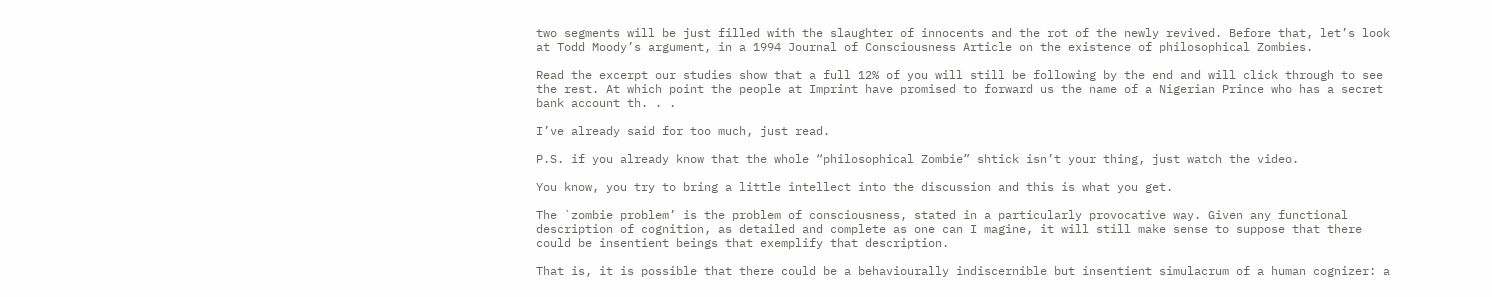two segments will be just filled with the slaughter of innocents and the rot of the newly revived. Before that, let’s look at Todd Moody’s argument, in a 1994 Journal of Consciousness Article on the existence of philosophical Zombies.

Read the excerpt our studies show that a full 12% of you will still be following by the end and will click through to see the rest. At which point the people at Imprint have promised to forward us the name of a Nigerian Prince who has a secret bank account th. . .

I’ve already said for too much, just read.

P.S. if you already know that the whole “philosophical Zombie” shtick isn’t your thing, just watch the video.

You know, you try to bring a little intellect into the discussion and this is what you get.

The `zombie problem’ is the problem of consciousness, stated in a particularly provocative way. Given any functional description of cognition, as detailed and complete as one can I magine, it will still make sense to suppose that there could be insentient beings that exemplify that description.

That is, it is possible that there could be a behaviourally indiscernible but insentient simulacrum of a human cognizer: a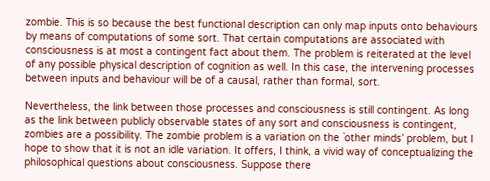zombie. This is so because the best functional description can only map inputs onto behaviours by means of computations of some sort. That certain computations are associated with consciousness is at most a contingent fact about them. The problem is reiterated at the level of any possible physical description of cognition as well. In this case, the intervening processes between inputs and behaviour will be of a causal, rather than formal, sort.

Nevertheless, the link between those processes and consciousness is still contingent. As long as the link between publicly observable states of any sort and consciousness is contingent, zombies are a possibility. The zombie problem is a variation on the `other minds’ problem, but I hope to show that it is not an idle variation. It offers, I think, a vivid way of conceptualizing the philosophical questions about consciousness. Suppose there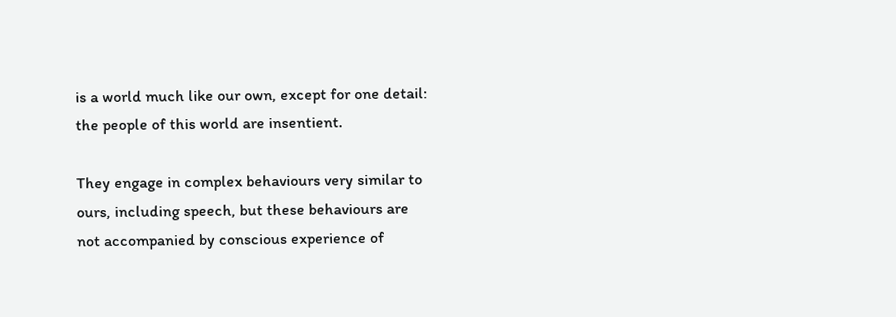is a world much like our own, except for one detail: the people of this world are insentient.

They engage in complex behaviours very similar to ours, including speech, but these behaviours are not accompanied by conscious experience of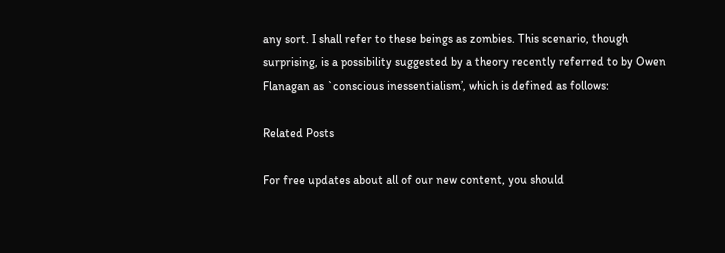any sort. I shall refer to these beings as zombies. This scenario, though surprising, is a possibility suggested by a theory recently referred to by Owen Flanagan as `conscious inessentialism’, which is defined as follows:

Related Posts

For free updates about all of our new content, you should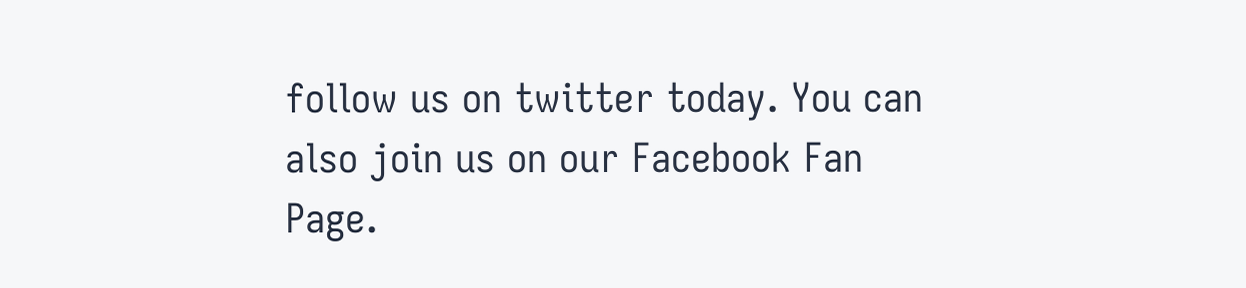follow us on twitter today. You can also join us on our Facebook Fan Page.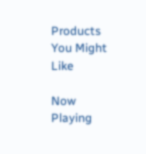Products You Might Like

Now Playing